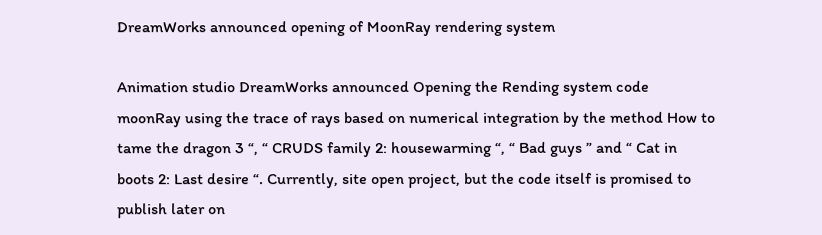DreamWorks announced opening of MoonRay rendering system

Animation studio DreamWorks announced Opening the Rending system code moonRay using the trace of rays based on numerical integration by the method How to tame the dragon 3 “, “ CRUDS family 2: housewarming “, “ Bad guys ” and “ Cat in boots 2: Last desire “. Currently, site open project, but the code itself is promised to publish later on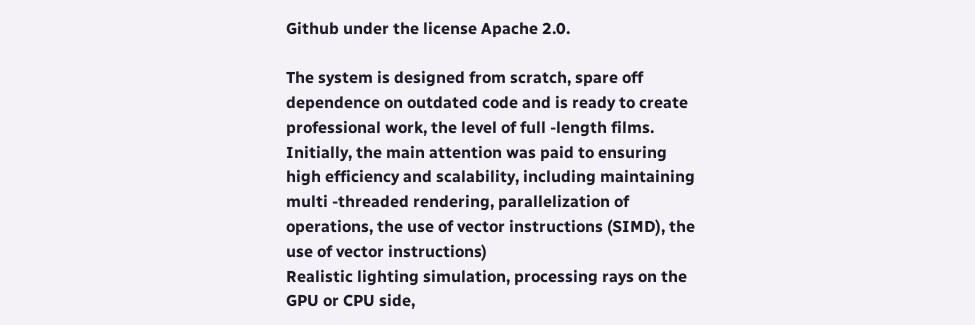Github under the license Apache 2.0.

The system is designed from scratch, spare off dependence on outdated code and is ready to create professional work, the level of full -length films. Initially, the main attention was paid to ensuring high efficiency and scalability, including maintaining multi -threaded rendering, parallelization of operations, the use of vector instructions (SIMD), the use of vector instructions)
Realistic lighting simulation, processing rays on the GPU or CPU side,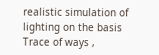realistic simulation of lighting on the basis Trace of ways ,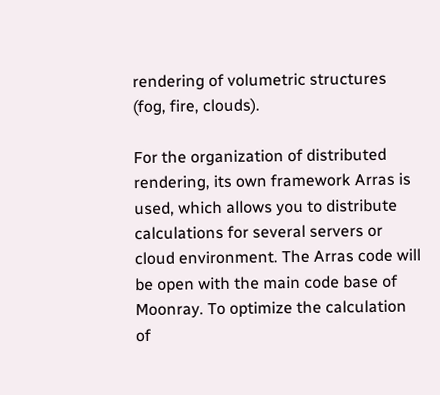rendering of volumetric structures (fog, fire, clouds).

For the organization of distributed rendering, its own framework Arras is used, which allows you to distribute calculations for several servers or cloud environment. The Arras code will be open with the main code base of Moonray. To optimize the calculation of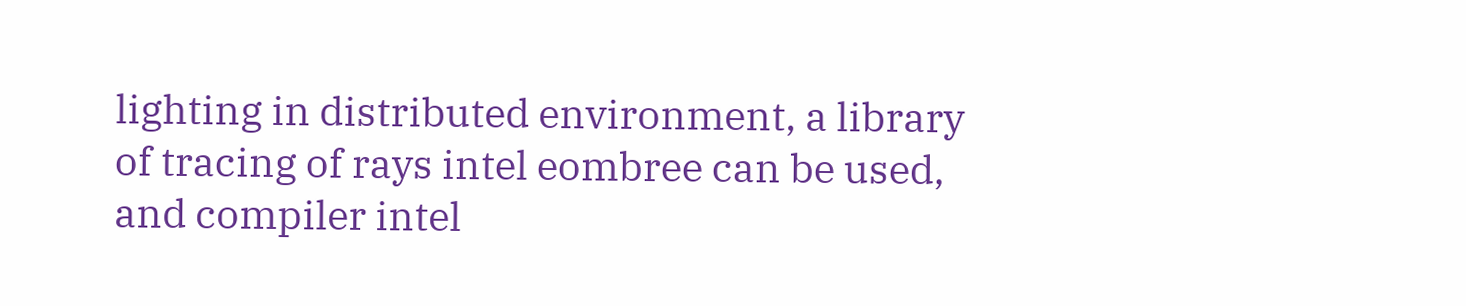lighting in distributed environment, a library of tracing of rays intel eombree can be used, and compiler intel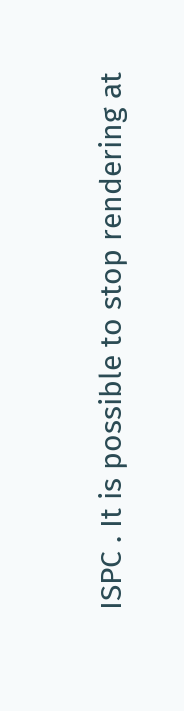ISPC . It is possible to stop rendering at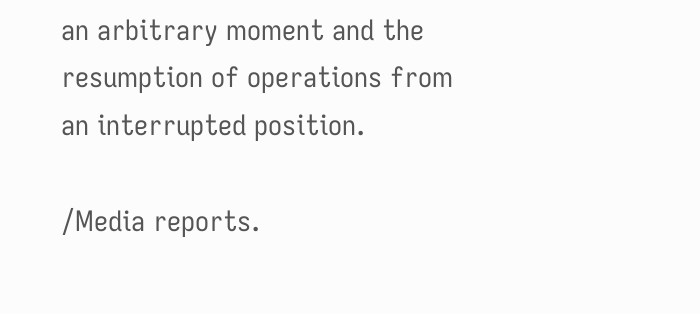an arbitrary moment and the resumption of operations from an interrupted position.

/Media reports.